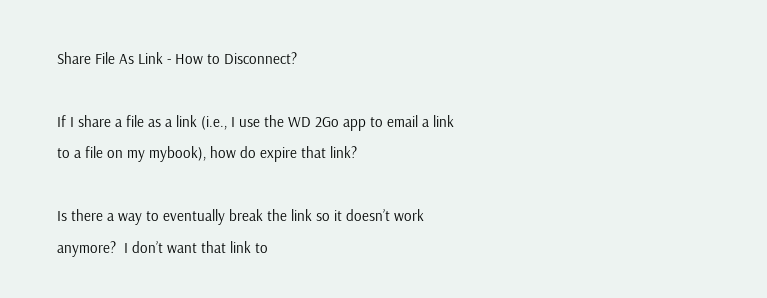Share File As Link - How to Disconnect?

If I share a file as a link (i.e., I use the WD 2Go app to email a link to a file on my mybook), how do expire that link?

Is there a way to eventually break the link so it doesn’t work anymore?  I don’t want that link to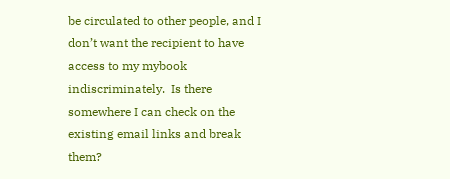be circulated to other people, and I don’t want the recipient to have access to my mybook indiscriminately.  Is there somewhere I can check on the existing email links and break them?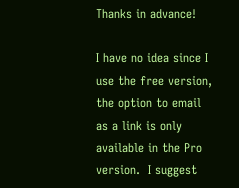Thanks in advance!

I have no idea since I  use the free version, the option to email as a link is only available in the Pro version.  I suggest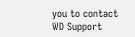you to contact WD Support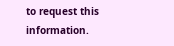to request this information.